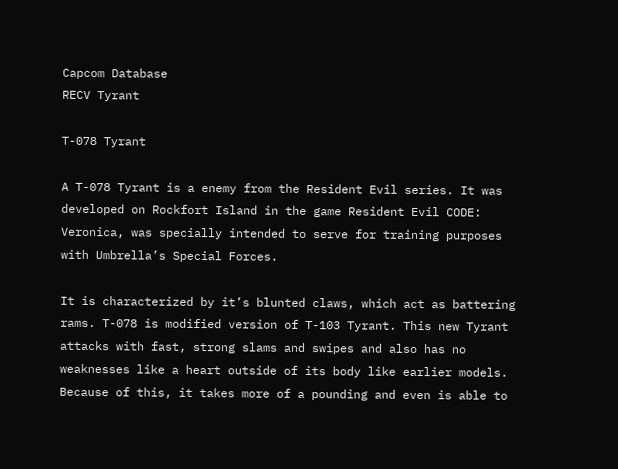Capcom Database
RECV Tyrant

T-078 Tyrant

A T-078 Tyrant is a enemy from the Resident Evil series. It was developed on Rockfort Island in the game Resident Evil CODE: Veronica, was specially intended to serve for training purposes with Umbrella’s Special Forces.

It is characterized by it’s blunted claws, which act as battering rams. T-078 is modified version of T-103 Tyrant. This new Tyrant attacks with fast, strong slams and swipes and also has no weaknesses like a heart outside of its body like earlier models. Because of this, it takes more of a pounding and even is able to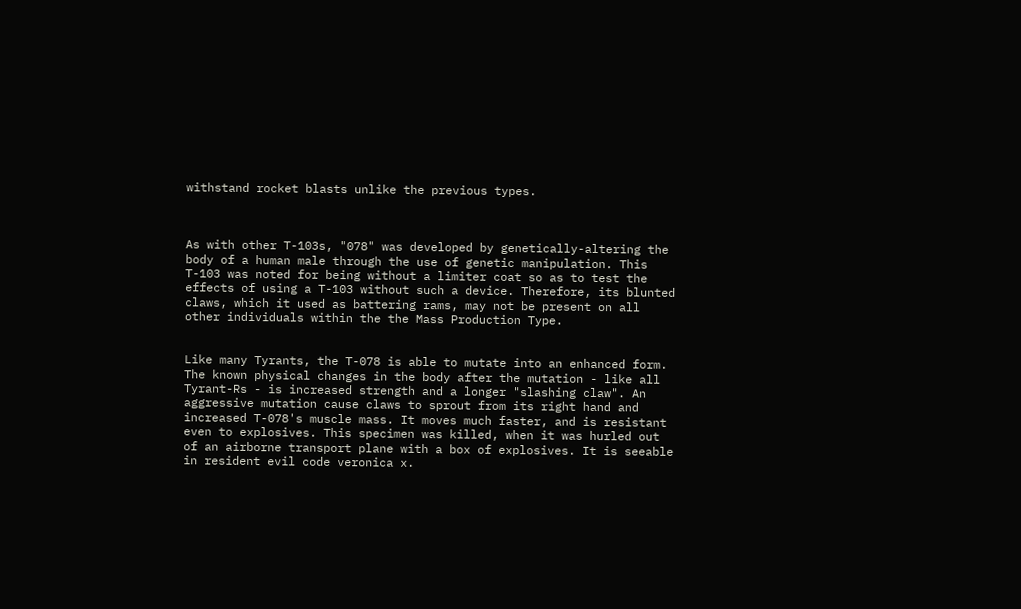withstand rocket blasts unlike the previous types.



As with other T-103s, "078" was developed by genetically-altering the body of a human male through the use of genetic manipulation. This T-103 was noted for being without a limiter coat so as to test the effects of using a T-103 without such a device. Therefore, its blunted claws, which it used as battering rams, may not be present on all other individuals within the the Mass Production Type.


Like many Tyrants, the T-078 is able to mutate into an enhanced form. The known physical changes in the body after the mutation - like all Tyrant-Rs - is increased strength and a longer "slashing claw". An aggressive mutation cause claws to sprout from its right hand and increased T-078's muscle mass. It moves much faster, and is resistant even to explosives. This specimen was killed, when it was hurled out of an airborne transport plane with a box of explosives. It is seeable in resident evil code veronica x.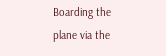Boarding the plane via the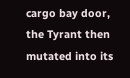cargo bay door, the Tyrant then mutated into its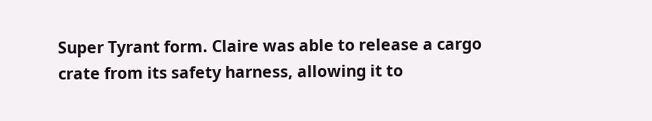Super Tyrant form. Claire was able to release a cargo crate from its safety harness, allowing it to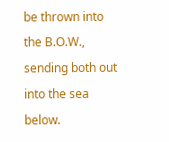be thrown into the B.O.W., sending both out into the sea below.